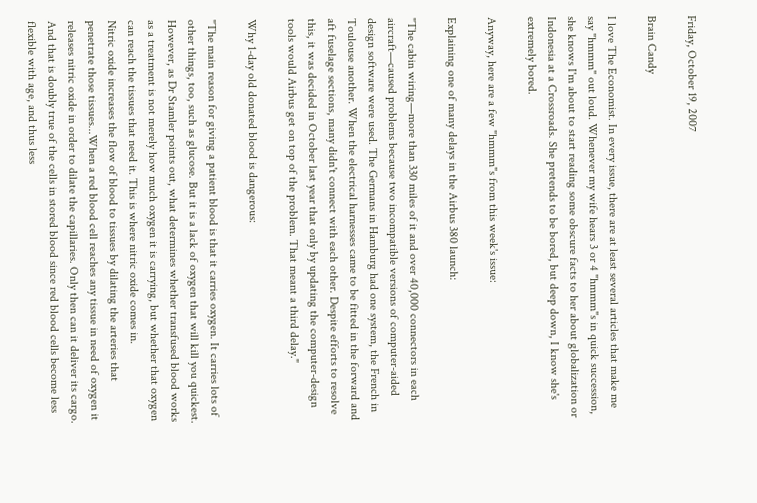Friday, October 19, 2007

Brain Candy

I love The Economist. In every issue, there are at least several articles that make me say "hmmm" out loud. Whenever my wife hears 3 or 4 "hmmm"s in quick succession, she knows I'm about to start reading some obscure facts to her about globalization or Indonesia at a Crossroads. She pretends to be bored, but deep down, I know she's extremely bored.

Anyway, here are a few "hmmm"s from this week's issue:

Explaining one of many delays in the Airbus 380 launch:

"The cabin wiring—more than 330 miles of it and over 40,000 connectors in each aircraft—caused problems because two incompatible versions of computer-aided design software were used. The Germans in Hamburg had one system, the French in Toulouse another. When the electrical harnesses came to be fitted in the forward and aft fuselage sections, many didn't connect with each other. Despite efforts to resolve this, it was decided in October last year that only by updating the computer-design tools would Airbus get on top of the problem. That meant a third delay."

Why 1-day old donated blood is dangerous:

"The main reason for giving a patient blood is that it carries oxygen. It carries lots of other things, too, such as glucose. But it is a lack of oxygen that will kill you quickest. However, as Dr Stamler points out, what determines whether transfused blood works as a treatment is not merely how much oxygen it is carrying, but whether that oxygen can reach the tissues that need it. This is where nitric oxide comes in.
Nitric oxide increases the flow of blood to tissues by dilating the arteries that penetrate those tissues...When a red blood cell reaches any tissue in need of oxygen it releases nitric oxide in order to dilate the capillaries. Only then can it deliver its cargo. And that is doubly true of the cells in stored blood since red blood cells become less flexible with age, and thus less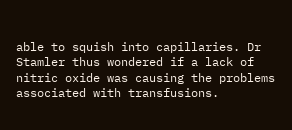able to squish into capillaries. Dr Stamler thus wondered if a lack of nitric oxide was causing the problems associated with transfusions.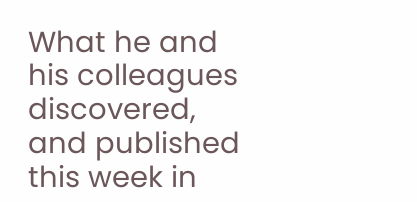What he and his colleagues discovered, and published this week in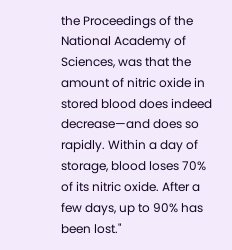the Proceedings of the National Academy of Sciences, was that the amount of nitric oxide in stored blood does indeed decrease—and does so rapidly. Within a day of storage, blood loses 70% of its nitric oxide. After a few days, up to 90% has been lost."